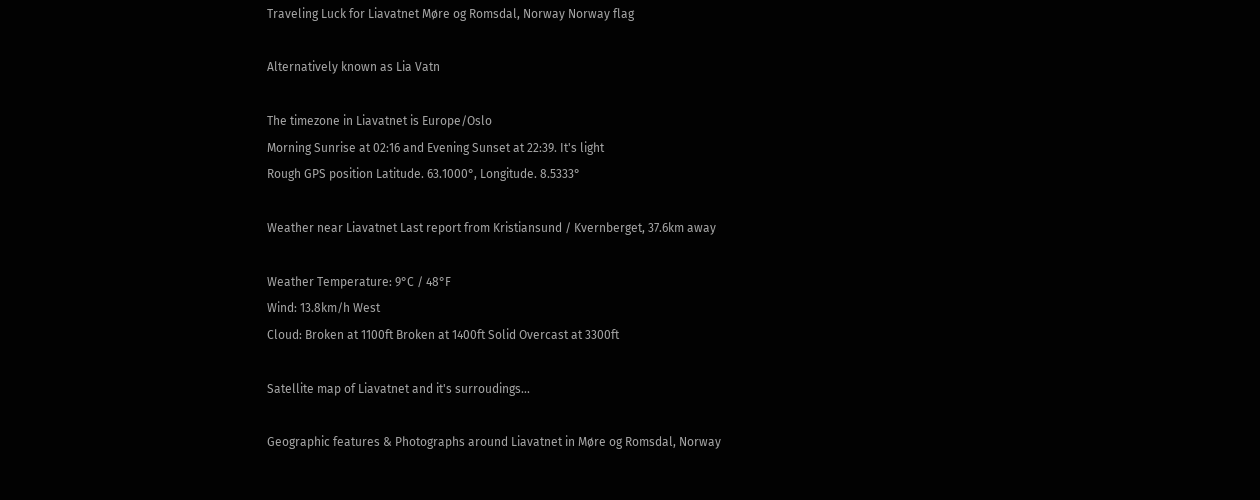Traveling Luck for Liavatnet Møre og Romsdal, Norway Norway flag

Alternatively known as Lia Vatn

The timezone in Liavatnet is Europe/Oslo
Morning Sunrise at 02:16 and Evening Sunset at 22:39. It's light
Rough GPS position Latitude. 63.1000°, Longitude. 8.5333°

Weather near Liavatnet Last report from Kristiansund / Kvernberget, 37.6km away

Weather Temperature: 9°C / 48°F
Wind: 13.8km/h West
Cloud: Broken at 1100ft Broken at 1400ft Solid Overcast at 3300ft

Satellite map of Liavatnet and it's surroudings...

Geographic features & Photographs around Liavatnet in Møre og Romsdal, Norway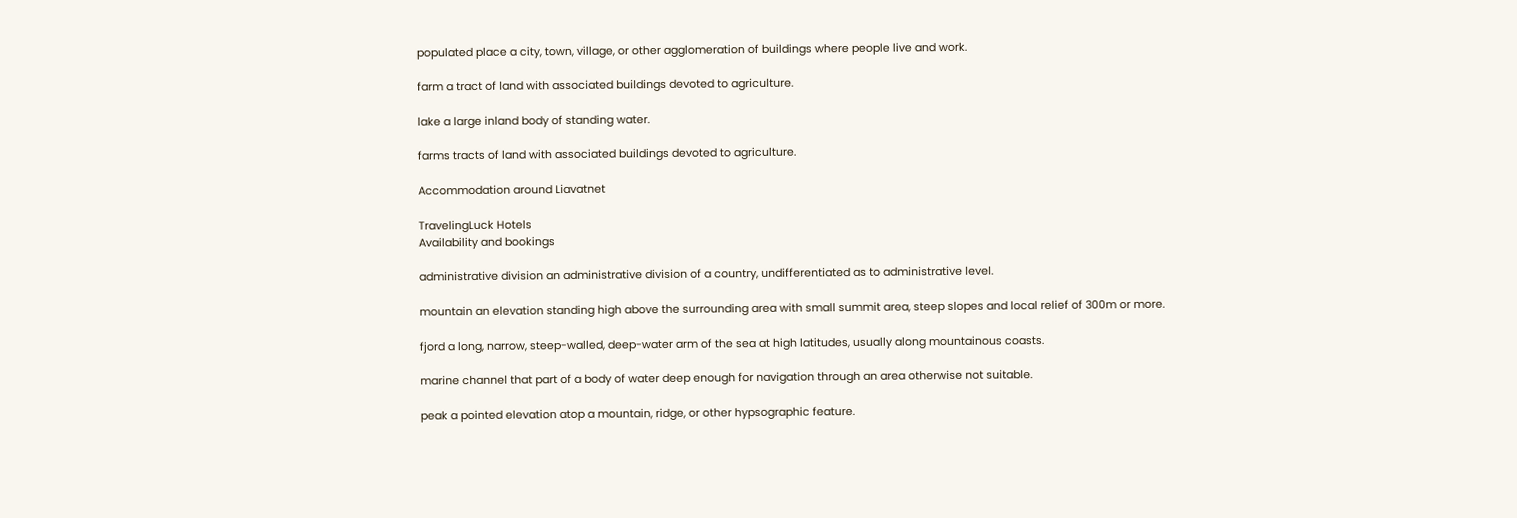populated place a city, town, village, or other agglomeration of buildings where people live and work.

farm a tract of land with associated buildings devoted to agriculture.

lake a large inland body of standing water.

farms tracts of land with associated buildings devoted to agriculture.

Accommodation around Liavatnet

TravelingLuck Hotels
Availability and bookings

administrative division an administrative division of a country, undifferentiated as to administrative level.

mountain an elevation standing high above the surrounding area with small summit area, steep slopes and local relief of 300m or more.

fjord a long, narrow, steep-walled, deep-water arm of the sea at high latitudes, usually along mountainous coasts.

marine channel that part of a body of water deep enough for navigation through an area otherwise not suitable.

peak a pointed elevation atop a mountain, ridge, or other hypsographic feature.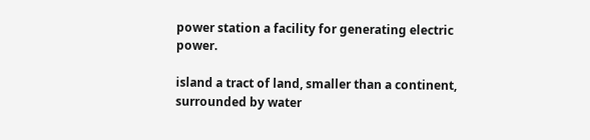power station a facility for generating electric power.

island a tract of land, smaller than a continent, surrounded by water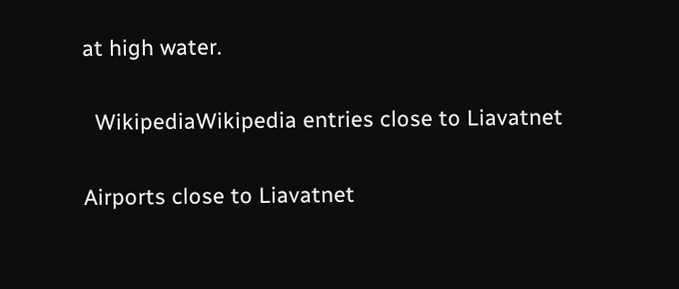at high water.

  WikipediaWikipedia entries close to Liavatnet

Airports close to Liavatnet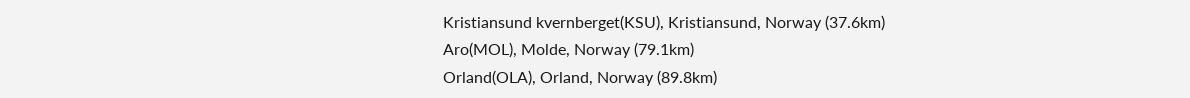Kristiansund kvernberget(KSU), Kristiansund, Norway (37.6km)
Aro(MOL), Molde, Norway (79.1km)
Orland(OLA), Orland, Norway (89.8km)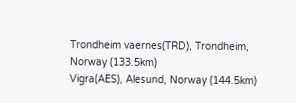Trondheim vaernes(TRD), Trondheim, Norway (133.5km)
Vigra(AES), Alesund, Norway (144.5km)